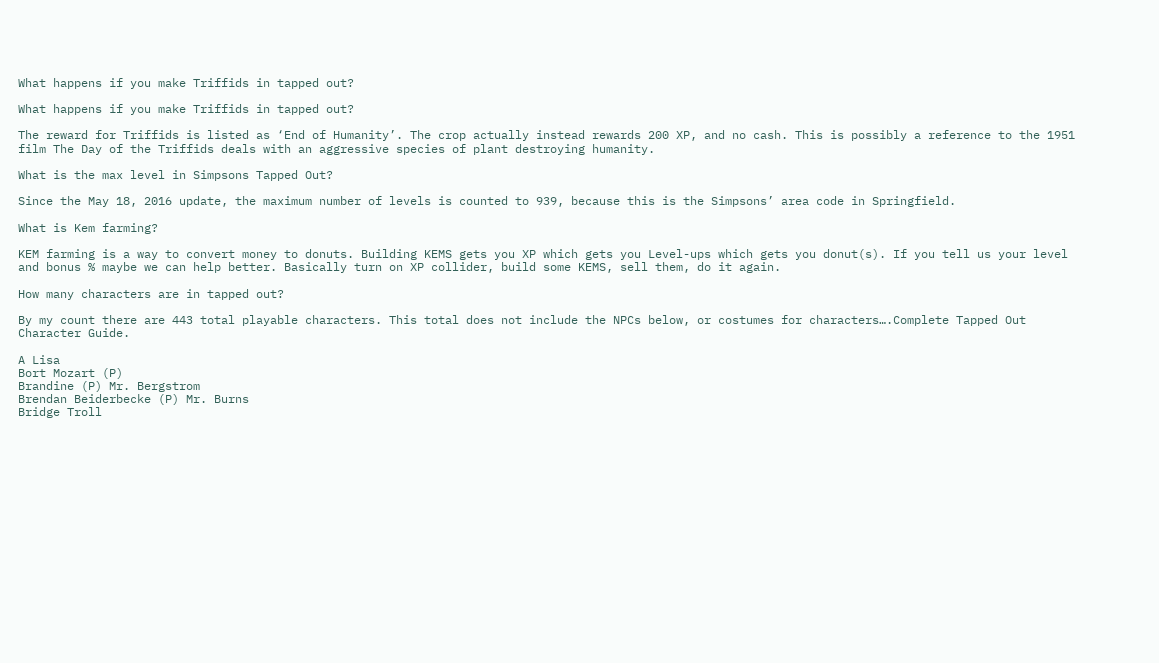What happens if you make Triffids in tapped out?

What happens if you make Triffids in tapped out?

The reward for Triffids is listed as ‘End of Humanity’. The crop actually instead rewards 200 XP, and no cash. This is possibly a reference to the 1951 film The Day of the Triffids deals with an aggressive species of plant destroying humanity.

What is the max level in Simpsons Tapped Out?

Since the May 18, 2016 update, the maximum number of levels is counted to 939, because this is the Simpsons’ area code in Springfield.

What is Kem farming?

KEM farming is a way to convert money to donuts. Building KEMS gets you XP which gets you Level-ups which gets you donut(s). If you tell us your level and bonus % maybe we can help better. Basically turn on XP collider, build some KEMS, sell them, do it again.

How many characters are in tapped out?

By my count there are 443 total playable characters. This total does not include the NPCs below, or costumes for characters….Complete Tapped Out Character Guide.

A Lisa
Bort Mozart (P)
Brandine (P) Mr. Bergstrom
Brendan Beiderbecke (P) Mr. Burns
Bridge Troll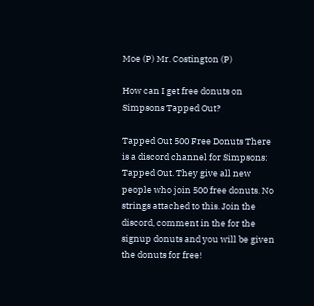Moe (P) Mr. Costington (P)

How can I get free donuts on Simpsons Tapped Out?

Tapped Out 500 Free Donuts There is a discord channel for Simpsons: Tapped Out. They give all new people who join 500 free donuts. No strings attached to this. Join the discord, comment in the for the signup donuts and you will be given the donuts for free!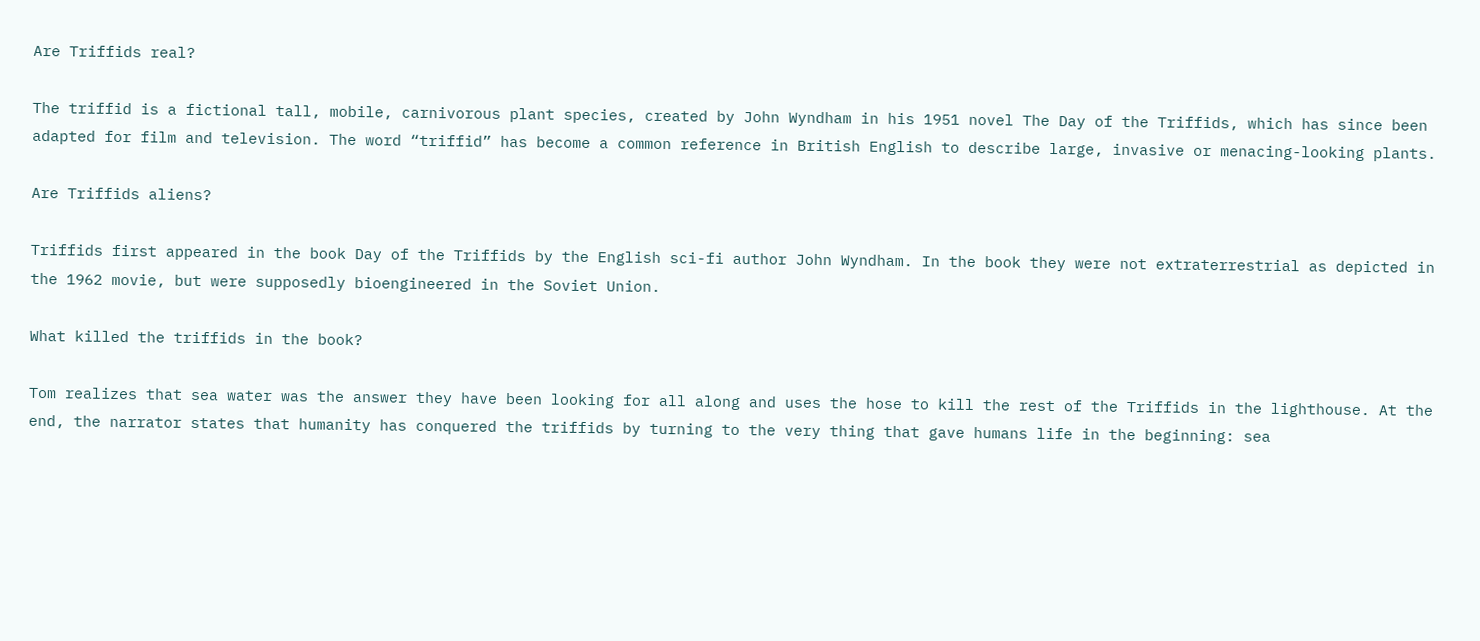Are Triffids real?

The triffid is a fictional tall, mobile, carnivorous plant species, created by John Wyndham in his 1951 novel The Day of the Triffids, which has since been adapted for film and television. The word “triffid” has become a common reference in British English to describe large, invasive or menacing-looking plants.

Are Triffids aliens?

Triffids first appeared in the book Day of the Triffids by the English sci-fi author John Wyndham. In the book they were not extraterrestrial as depicted in the 1962 movie, but were supposedly bioengineered in the Soviet Union.

What killed the triffids in the book?

Tom realizes that sea water was the answer they have been looking for all along and uses the hose to kill the rest of the Triffids in the lighthouse. At the end, the narrator states that humanity has conquered the triffids by turning to the very thing that gave humans life in the beginning: sea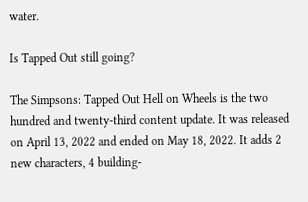water.

Is Tapped Out still going?

The Simpsons: Tapped Out Hell on Wheels is the two hundred and twenty-third content update. It was released on April 13, 2022 and ended on May 18, 2022. It adds 2 new characters, 4 building-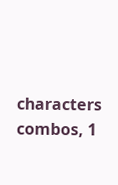characters combos, 1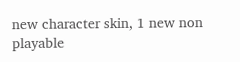new character skin, 1 new non playable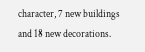character, 7 new buildings and 18 new decorations.